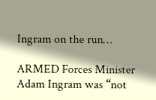Ingram on the run…

ARMED Forces Minister Adam Ingram was “not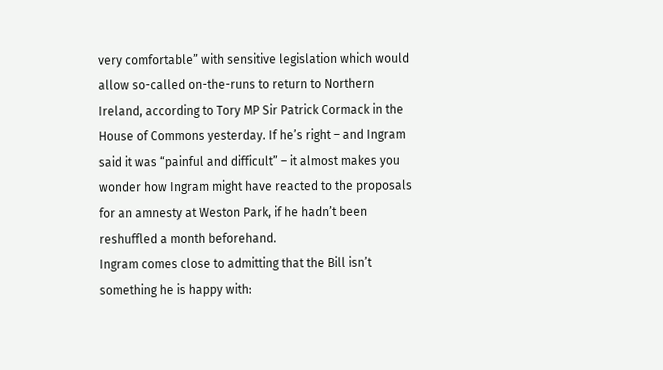very comfortable” with sensitive legislation which would allow so-called on-the-runs to return to Northern Ireland, according to Tory MP Sir Patrick Cormack in the House of Commons yesterday. If he’s right – and Ingram said it was “painful and difficult” – it almost makes you wonder how Ingram might have reacted to the proposals for an amnesty at Weston Park, if he hadn’t been reshuffled a month beforehand.
Ingram comes close to admitting that the Bill isn’t something he is happy with: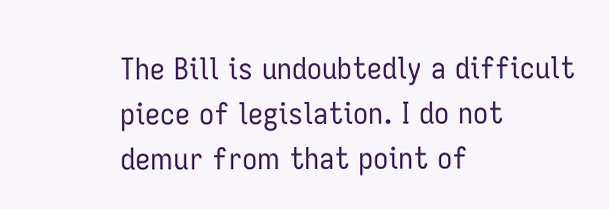The Bill is undoubtedly a difficult piece of legislation. I do not demur from that point of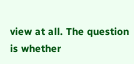view at all. The question is whether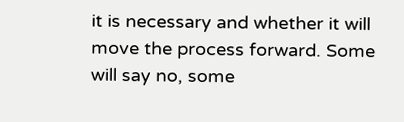it is necessary and whether it will move the process forward. Some will say no, some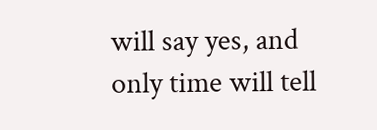will say yes, and only time will tell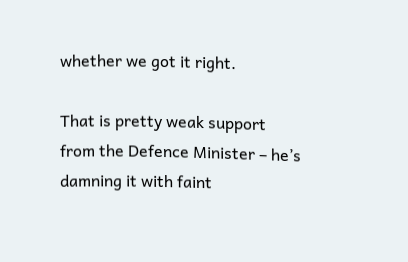whether we got it right.

That is pretty weak support from the Defence Minister – he’s damning it with faint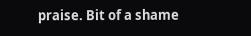praise. Bit of a shame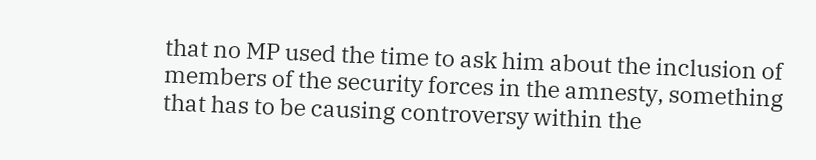that no MP used the time to ask him about the inclusion of members of the security forces in the amnesty, something that has to be causing controversy within the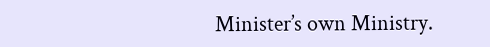Minister’s own Ministry.